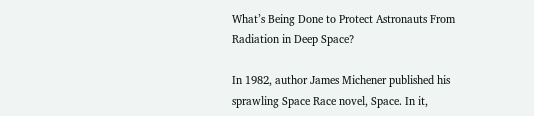What’s Being Done to Protect Astronauts From Radiation in Deep Space?

In 1982, author James Michener published his sprawling Space Race novel, Space. In it,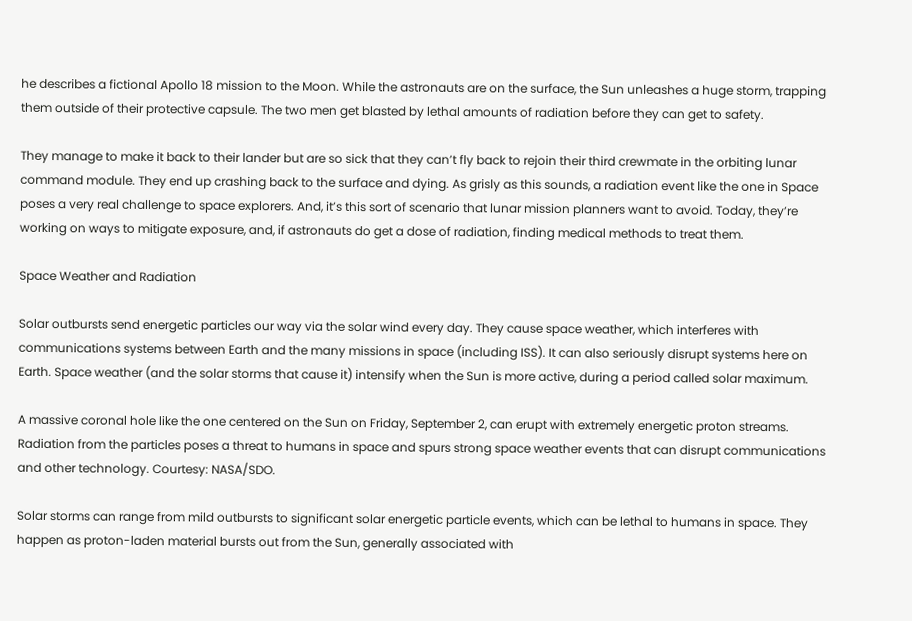he describes a fictional Apollo 18 mission to the Moon. While the astronauts are on the surface, the Sun unleashes a huge storm, trapping them outside of their protective capsule. The two men get blasted by lethal amounts of radiation before they can get to safety.

They manage to make it back to their lander but are so sick that they can’t fly back to rejoin their third crewmate in the orbiting lunar command module. They end up crashing back to the surface and dying. As grisly as this sounds, a radiation event like the one in Space poses a very real challenge to space explorers. And, it’s this sort of scenario that lunar mission planners want to avoid. Today, they’re working on ways to mitigate exposure, and, if astronauts do get a dose of radiation, finding medical methods to treat them.

Space Weather and Radiation

Solar outbursts send energetic particles our way via the solar wind every day. They cause space weather, which interferes with communications systems between Earth and the many missions in space (including ISS). It can also seriously disrupt systems here on Earth. Space weather (and the solar storms that cause it) intensify when the Sun is more active, during a period called solar maximum.

A massive coronal hole like the one centered on the Sun on Friday, September 2, can erupt with extremely energetic proton streams. Radiation from the particles poses a threat to humans in space and spurs strong space weather events that can disrupt communications and other technology. Courtesy: NASA/SDO.

Solar storms can range from mild outbursts to significant solar energetic particle events, which can be lethal to humans in space. They happen as proton-laden material bursts out from the Sun, generally associated with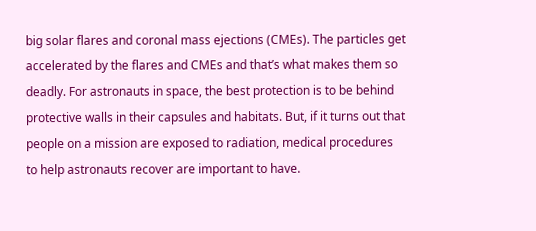big solar flares and coronal mass ejections (CMEs). The particles get accelerated by the flares and CMEs and that’s what makes them so deadly. For astronauts in space, the best protection is to be behind protective walls in their capsules and habitats. But, if it turns out that people on a mission are exposed to radiation, medical procedures to help astronauts recover are important to have.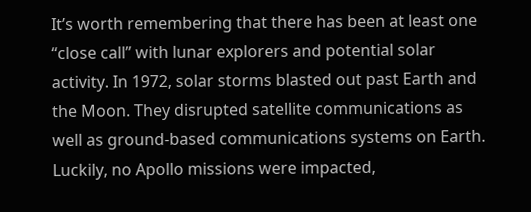It’s worth remembering that there has been at least one “close call” with lunar explorers and potential solar activity. In 1972, solar storms blasted out past Earth and the Moon. They disrupted satellite communications as well as ground-based communications systems on Earth. Luckily, no Apollo missions were impacted,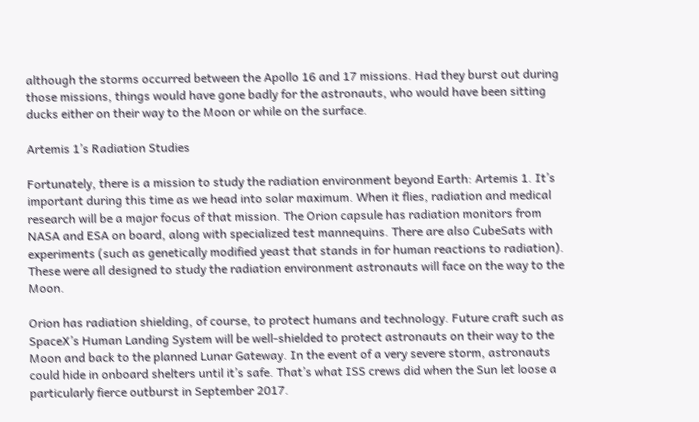although the storms occurred between the Apollo 16 and 17 missions. Had they burst out during those missions, things would have gone badly for the astronauts, who would have been sitting ducks either on their way to the Moon or while on the surface.

Artemis 1’s Radiation Studies

Fortunately, there is a mission to study the radiation environment beyond Earth: Artemis 1. It’s important during this time as we head into solar maximum. When it flies, radiation and medical research will be a major focus of that mission. The Orion capsule has radiation monitors from NASA and ESA on board, along with specialized test mannequins. There are also CubeSats with experiments (such as genetically modified yeast that stands in for human reactions to radiation). These were all designed to study the radiation environment astronauts will face on the way to the Moon.

Orion has radiation shielding, of course, to protect humans and technology. Future craft such as SpaceX’s Human Landing System will be well-shielded to protect astronauts on their way to the Moon and back to the planned Lunar Gateway. In the event of a very severe storm, astronauts could hide in onboard shelters until it’s safe. That’s what ISS crews did when the Sun let loose a particularly fierce outburst in September 2017.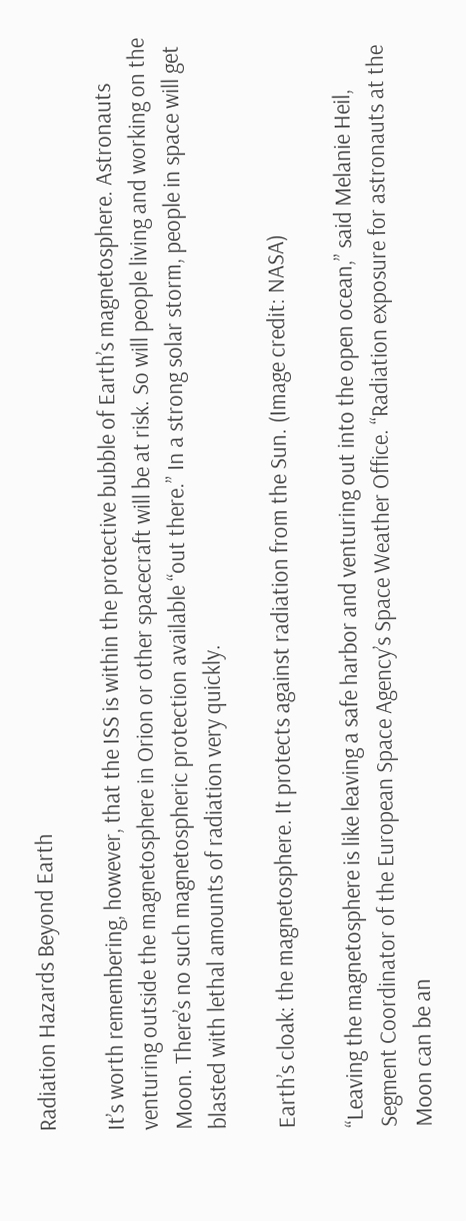Radiation Hazards Beyond Earth

It’s worth remembering, however, that the ISS is within the protective bubble of Earth’s magnetosphere. Astronauts venturing outside the magnetosphere in Orion or other spacecraft will be at risk. So will people living and working on the Moon. There’s no such magnetospheric protection available “out there.” In a strong solar storm, people in space will get blasted with lethal amounts of radiation very quickly.

Earth’s cloak: the magnetosphere. It protects against radiation from the Sun. (Image credit: NASA)

“Leaving the magnetosphere is like leaving a safe harbor and venturing out into the open ocean,” said Melanie Heil, Segment Coordinator of the European Space Agency’s Space Weather Office. “Radiation exposure for astronauts at the Moon can be an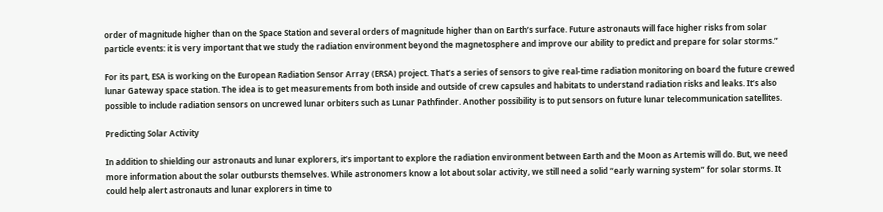order of magnitude higher than on the Space Station and several orders of magnitude higher than on Earth’s surface. Future astronauts will face higher risks from solar particle events: it is very important that we study the radiation environment beyond the magnetosphere and improve our ability to predict and prepare for solar storms.”

For its part, ESA is working on the European Radiation Sensor Array (ERSA) project. That’s a series of sensors to give real-time radiation monitoring on board the future crewed lunar Gateway space station. The idea is to get measurements from both inside and outside of crew capsules and habitats to understand radiation risks and leaks. It’s also possible to include radiation sensors on uncrewed lunar orbiters such as Lunar Pathfinder. Another possibility is to put sensors on future lunar telecommunication satellites.

Predicting Solar Activity

In addition to shielding our astronauts and lunar explorers, it’s important to explore the radiation environment between Earth and the Moon as Artemis will do. But, we need more information about the solar outbursts themselves. While astronomers know a lot about solar activity, we still need a solid “early warning system” for solar storms. It could help alert astronauts and lunar explorers in time to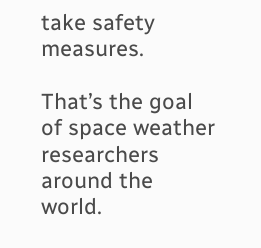take safety measures.

That’s the goal of space weather researchers around the world.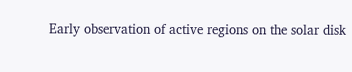Early observation of active regions on the solar disk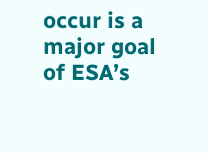occur is a major goal of ESA’s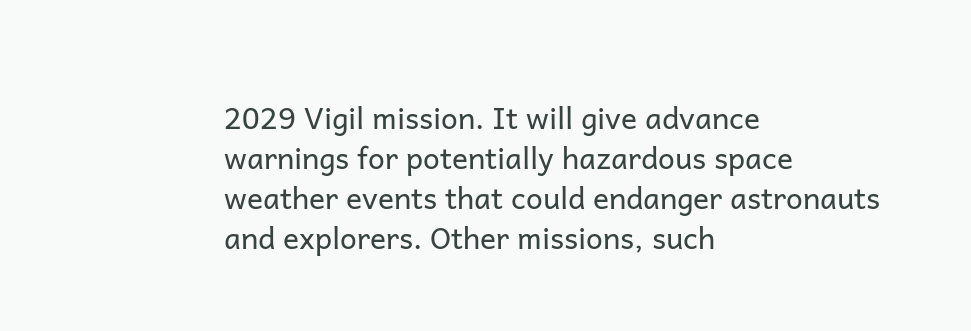2029 Vigil mission. It will give advance warnings for potentially hazardous space weather events that could endanger astronauts and explorers. Other missions, such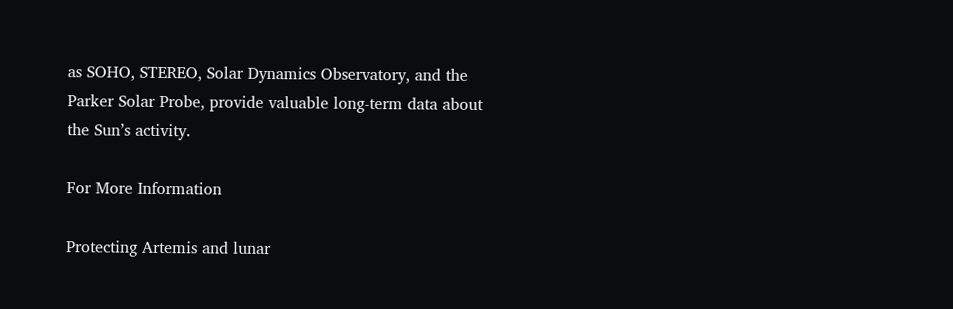as SOHO, STEREO, Solar Dynamics Observatory, and the Parker Solar Probe, provide valuable long-term data about the Sun’s activity.

For More Information

Protecting Artemis and lunar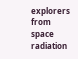explorers from space radiation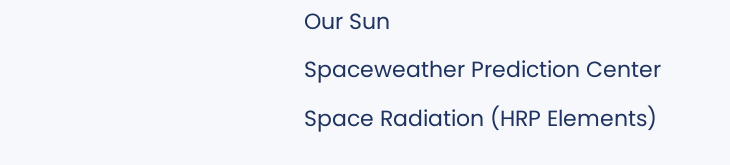Our Sun
Spaceweather Prediction Center
Space Radiation (HRP Elements)